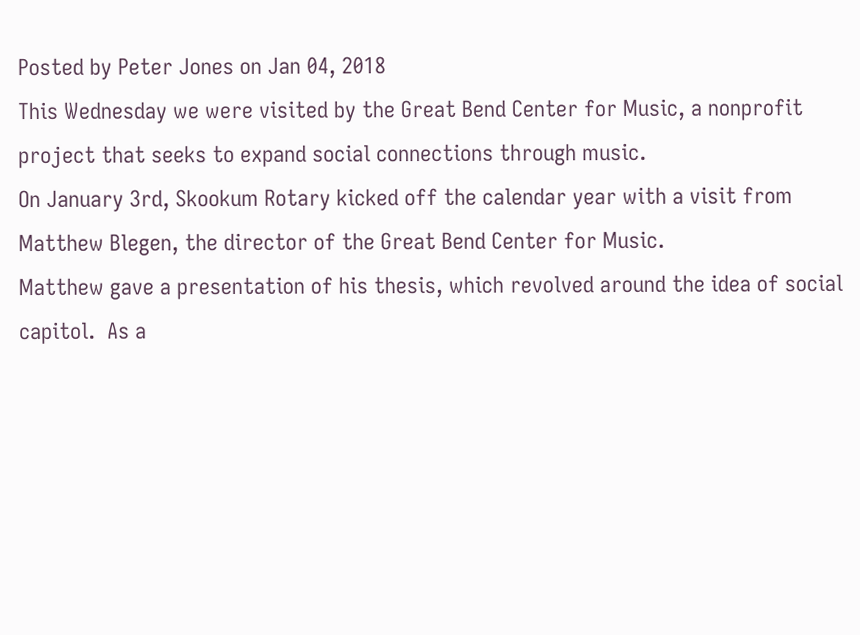Posted by Peter Jones on Jan 04, 2018
This Wednesday we were visited by the Great Bend Center for Music, a nonprofit project that seeks to expand social connections through music.
On January 3rd, Skookum Rotary kicked off the calendar year with a visit from Matthew Blegen, the director of the Great Bend Center for Music.
Matthew gave a presentation of his thesis, which revolved around the idea of social capitol.  As a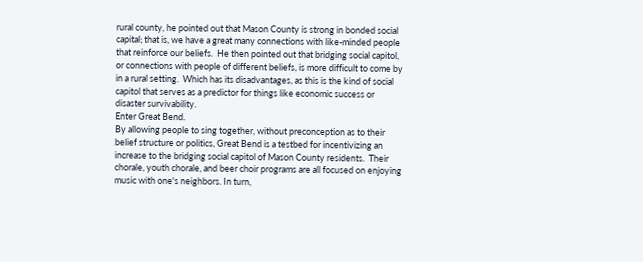rural county, he pointed out that Mason County is strong in bonded social capital; that is, we have a great many connections with like-minded people that reinforce our beliefs.  He then pointed out that bridging social capitol, or connections with people of different beliefs, is more difficult to come by in a rural setting.  Which has its disadvantages, as this is the kind of social capitol that serves as a predictor for things like economic success or disaster survivability.
Enter Great Bend.
By allowing people to sing together, without preconception as to their belief structure or politics, Great Bend is a testbed for incentivizing an increase to the bridging social capitol of Mason County residents.  Their chorale, youth chorale, and beer choir programs are all focused on enjoying music with one's neighbors. In turn,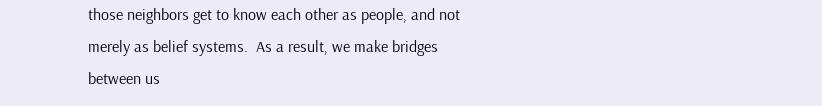those neighbors get to know each other as people, and not merely as belief systems.  As a result, we make bridges between us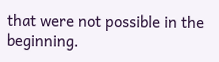that were not possible in the beginning.